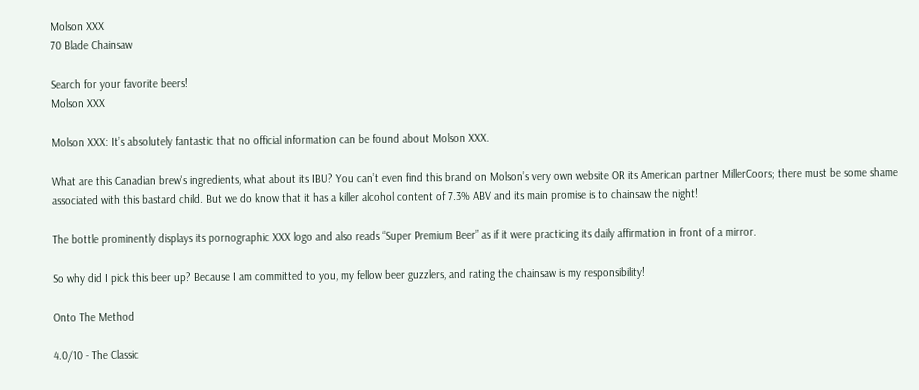Molson XXX
70 Blade Chainsaw

Search for your favorite beers!
Molson XXX

Molson XXX: It’s absolutely fantastic that no official information can be found about Molson XXX.

What are this Canadian brew's ingredients, what about its IBU? You can’t even find this brand on Molson’s very own website OR its American partner MillerCoors; there must be some shame associated with this bastard child. But we do know that it has a killer alcohol content of 7.3% ABV and its main promise is to chainsaw the night!

The bottle prominently displays its pornographic XXX logo and also reads “Super Premium Beer” as if it were practicing its daily affirmation in front of a mirror.

So why did I pick this beer up? Because I am committed to you, my fellow beer guzzlers, and rating the chainsaw is my responsibility!

Onto The Method

4.0/10 - The Classic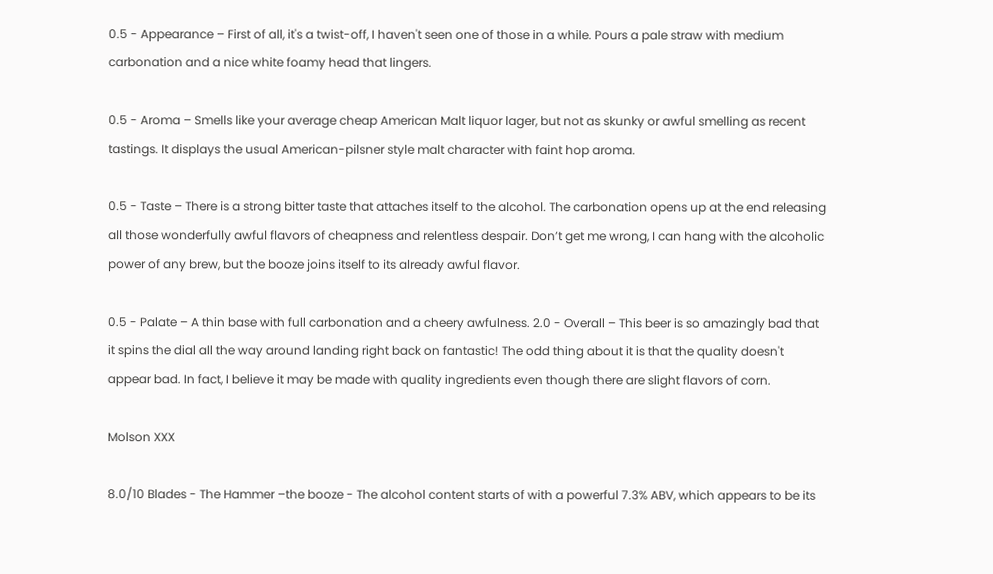0.5 - Appearance – First of all, it's a twist-off, I haven't seen one of those in a while. Pours a pale straw with medium carbonation and a nice white foamy head that lingers.

0.5 - Aroma – Smells like your average cheap American Malt liquor lager, but not as skunky or awful smelling as recent tastings. It displays the usual American-pilsner style malt character with faint hop aroma.

0.5 - Taste – There is a strong bitter taste that attaches itself to the alcohol. The carbonation opens up at the end releasing all those wonderfully awful flavors of cheapness and relentless despair. Don’t get me wrong, I can hang with the alcoholic power of any brew, but the booze joins itself to its already awful flavor.

0.5 - Palate – A thin base with full carbonation and a cheery awfulness. 2.0 - Overall – This beer is so amazingly bad that it spins the dial all the way around landing right back on fantastic! The odd thing about it is that the quality doesn't appear bad. In fact, I believe it may be made with quality ingredients even though there are slight flavors of corn.

Molson XXX

8.0/10 Blades - The Hammer –the booze - The alcohol content starts of with a powerful 7.3% ABV, which appears to be its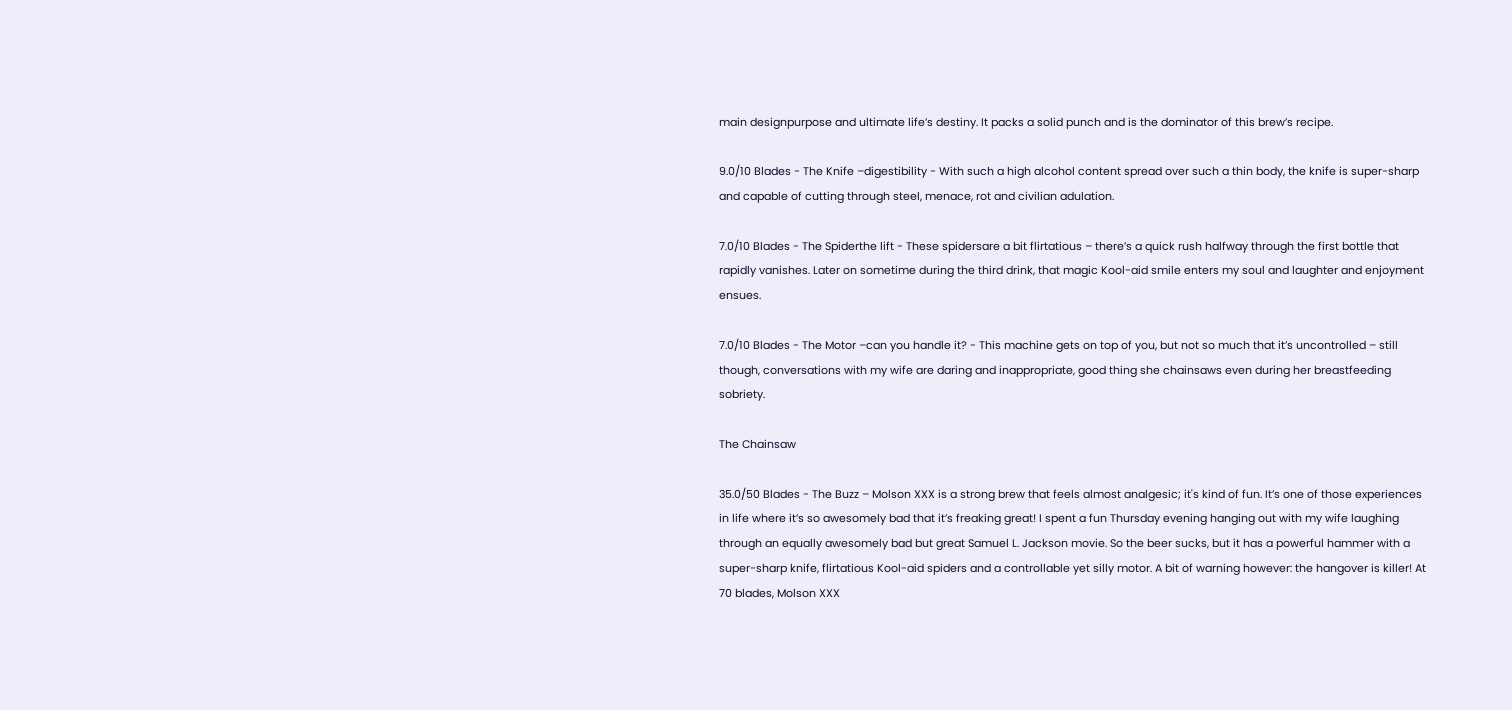main designpurpose and ultimate life’s destiny. It packs a solid punch and is the dominator of this brew’s recipe.

9.0/10 Blades - The Knife –digestibility - With such a high alcohol content spread over such a thin body, the knife is super-sharp and capable of cutting through steel, menace, rot and civilian adulation.

7.0/10 Blades - The Spiderthe lift - These spidersare a bit flirtatious – there’s a quick rush halfway through the first bottle that rapidly vanishes. Later on sometime during the third drink, that magic Kool-aid smile enters my soul and laughter and enjoyment ensues.

7.0/10 Blades - The Motor –can you handle it? - This machine gets on top of you, but not so much that it’s uncontrolled – still though, conversations with my wife are daring and inappropriate, good thing she chainsaws even during her breastfeeding sobriety.

The Chainsaw

35.0/50 Blades - The Buzz – Molson XXX is a strong brew that feels almost analgesic; it's kind of fun. It’s one of those experiences in life where it’s so awesomely bad that it’s freaking great! I spent a fun Thursday evening hanging out with my wife laughing through an equally awesomely bad but great Samuel L. Jackson movie. So the beer sucks, but it has a powerful hammer with a super-sharp knife, flirtatious Kool-aid spiders and a controllable yet silly motor. A bit of warning however: the hangover is killer! At 70 blades, Molson XXX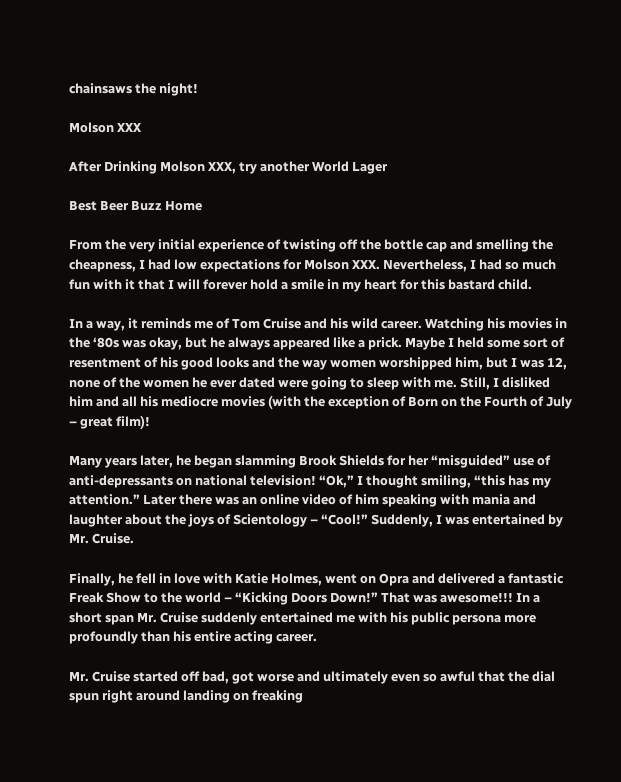chainsaws the night!

Molson XXX

After Drinking Molson XXX, try another World Lager

Best Beer Buzz Home

From the very initial experience of twisting off the bottle cap and smelling the cheapness, I had low expectations for Molson XXX. Nevertheless, I had so much fun with it that I will forever hold a smile in my heart for this bastard child.

In a way, it reminds me of Tom Cruise and his wild career. Watching his movies in the ‘80s was okay, but he always appeared like a prick. Maybe I held some sort of resentment of his good looks and the way women worshipped him, but I was 12, none of the women he ever dated were going to sleep with me. Still, I disliked him and all his mediocre movies (with the exception of Born on the Fourth of July – great film)!

Many years later, he began slamming Brook Shields for her “misguided” use of anti-depressants on national television! “Ok,” I thought smiling, “this has my attention.” Later there was an online video of him speaking with mania and laughter about the joys of Scientology – “Cool!” Suddenly, I was entertained by Mr. Cruise.

Finally, he fell in love with Katie Holmes, went on Opra and delivered a fantastic Freak Show to the world – “Kicking Doors Down!” That was awesome!!! In a short span Mr. Cruise suddenly entertained me with his public persona more profoundly than his entire acting career.

Mr. Cruise started off bad, got worse and ultimately even so awful that the dial spun right around landing on freaking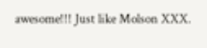awesome!!! Just like Molson XXX.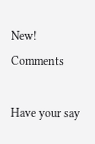New! Comments

Have your say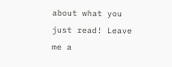about what you just read! Leave me a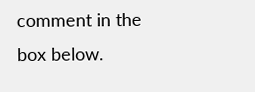comment in the box below.